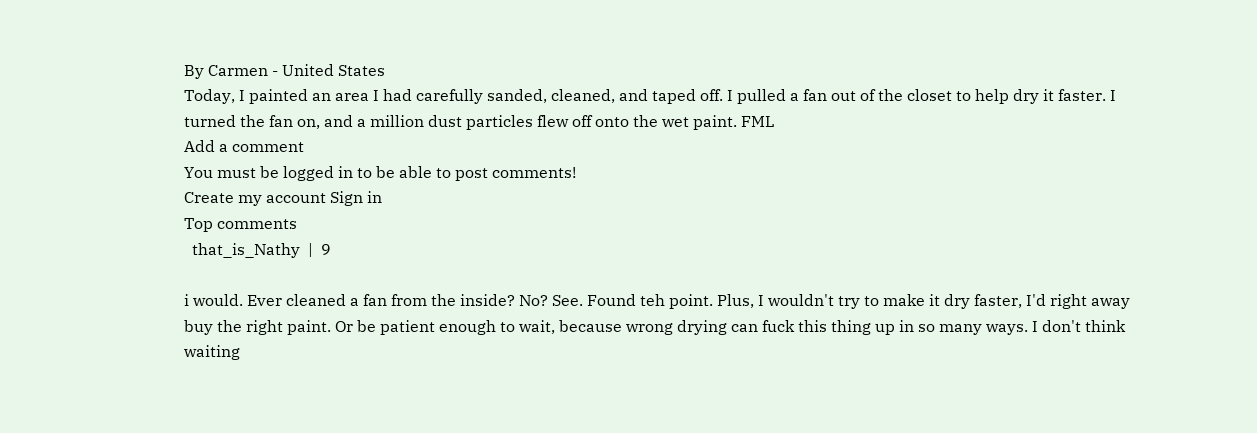By Carmen - United States
Today, I painted an area I had carefully sanded, cleaned, and taped off. I pulled a fan out of the closet to help dry it faster. I turned the fan on, and a million dust particles flew off onto the wet paint. FML
Add a comment
You must be logged in to be able to post comments!
Create my account Sign in
Top comments
  that_is_Nathy  |  9

i would. Ever cleaned a fan from the inside? No? See. Found teh point. Plus, I wouldn't try to make it dry faster, I'd right away buy the right paint. Or be patient enough to wait, because wrong drying can fuck this thing up in so many ways. I don't think waiting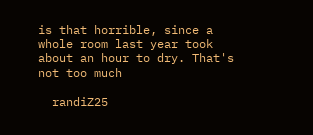is that horrible, since a whole room last year took about an hour to dry. That's not too much

  randiZ25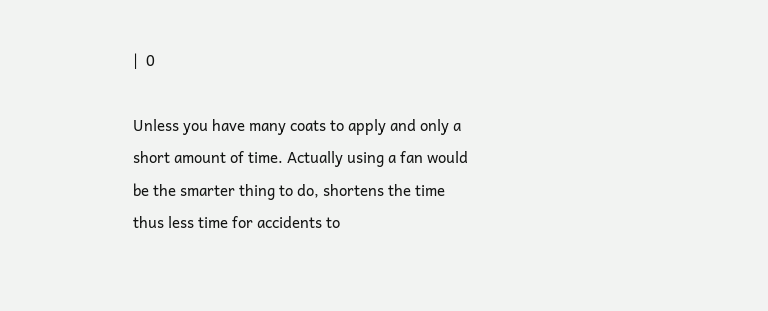|  0

Unless you have many coats to apply and only a short amount of time. Actually using a fan would be the smarter thing to do, shortens the time thus less time for accidents to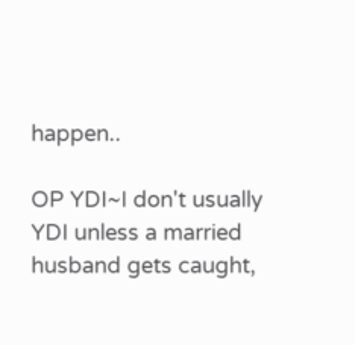happen..

OP YDI~I don't usually YDI unless a married husband gets caught,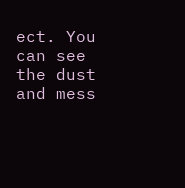ect. You can see the dust and mess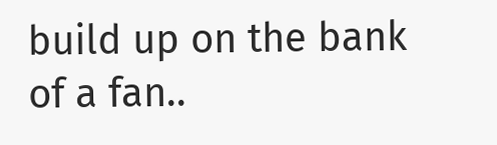build up on the bank of a fan..